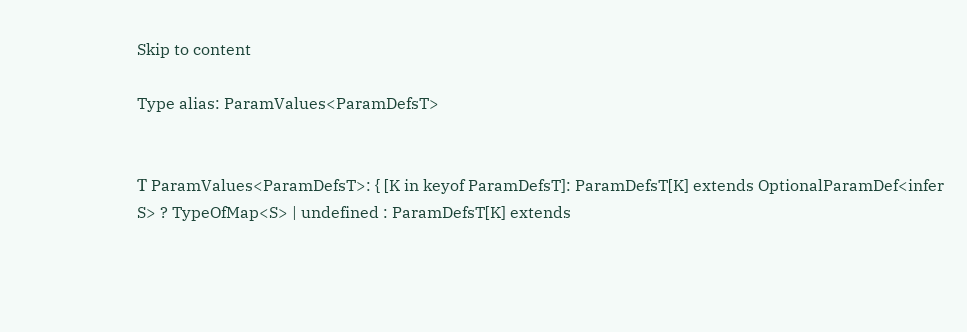Skip to content

Type alias: ParamValues<ParamDefsT>


Ƭ ParamValues<ParamDefsT>: { [K in keyof ParamDefsT]: ParamDefsT[K] extends OptionalParamDef<infer S> ? TypeOfMap<S> | undefined : ParamDefsT[K] extends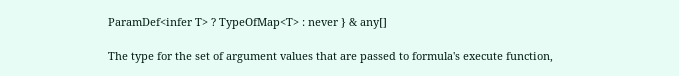ParamDef<infer T> ? TypeOfMap<T> : never } & any[]

The type for the set of argument values that are passed to formula's execute function,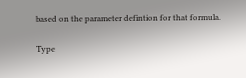based on the parameter defintion for that formula.

Type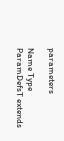parameters

Name Type
ParamDefsT extends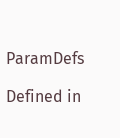ParamDefs

Defined in